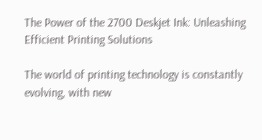The Power of the 2700 Deskjet Ink: Unleashing Efficient Printing Solutions

The world of printing technology is constantly evolving, with new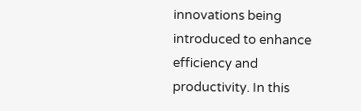innovations being introduced to enhance efficiency and productivity. In this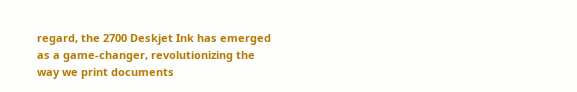regard, the 2700 Deskjet Ink has emerged as a game-changer, revolutionizing the way we print documents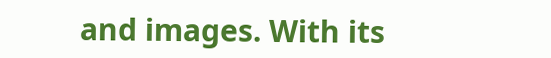and images. With its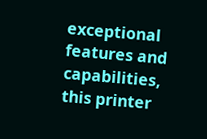exceptional features and capabilities, this printer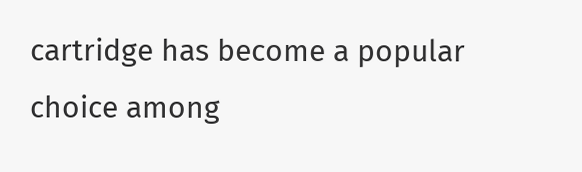cartridge has become a popular choice among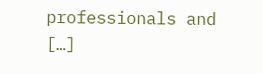professionals and […]